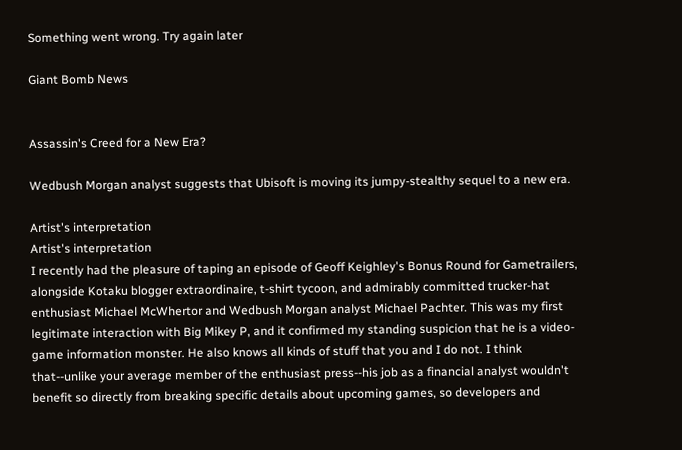Something went wrong. Try again later

Giant Bomb News


Assassin's Creed for a New Era?

Wedbush Morgan analyst suggests that Ubisoft is moving its jumpy-stealthy sequel to a new era.

Artist's interpretation
Artist's interpretation
I recently had the pleasure of taping an episode of Geoff Keighley's Bonus Round for Gametrailers, alongside Kotaku blogger extraordinaire, t-shirt tycoon, and admirably committed trucker-hat enthusiast Michael McWhertor and Wedbush Morgan analyst Michael Pachter. This was my first legitimate interaction with Big Mikey P, and it confirmed my standing suspicion that he is a video-game information monster. He also knows all kinds of stuff that you and I do not. I think that--unlike your average member of the enthusiast press--his job as a financial analyst wouldn't benefit so directly from breaking specific details about upcoming games, so developers and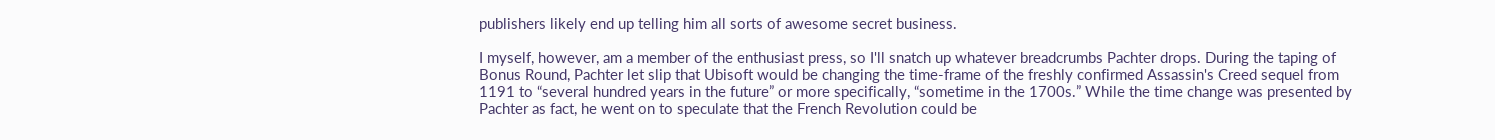publishers likely end up telling him all sorts of awesome secret business.

I myself, however, am a member of the enthusiast press, so I'll snatch up whatever breadcrumbs Pachter drops. During the taping of Bonus Round, Pachter let slip that Ubisoft would be changing the time-frame of the freshly confirmed Assassin's Creed sequel from 1191 to “several hundred years in the future” or more specifically, “sometime in the 1700s.” While the time change was presented by Pachter as fact, he went on to speculate that the French Revolution could be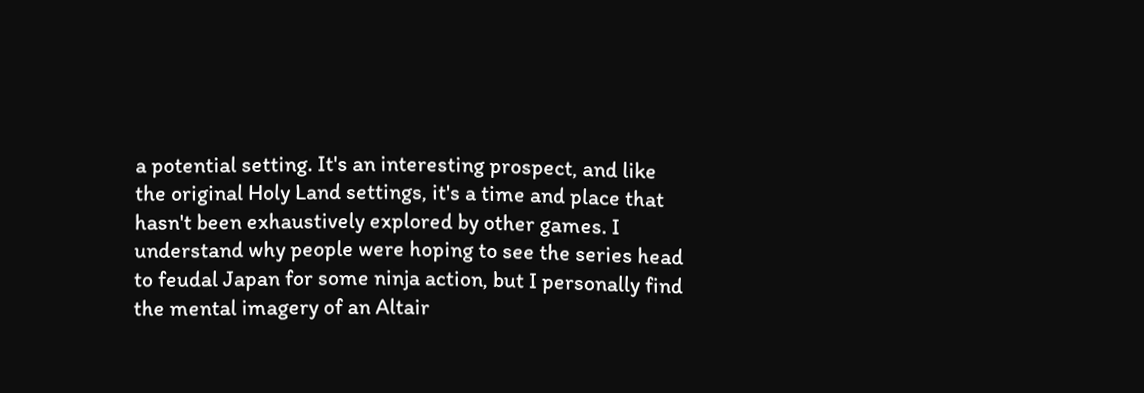a potential setting. It's an interesting prospect, and like the original Holy Land settings, it's a time and place that hasn't been exhaustively explored by other games. I understand why people were hoping to see the series head to feudal Japan for some ninja action, but I personally find the mental imagery of an Altair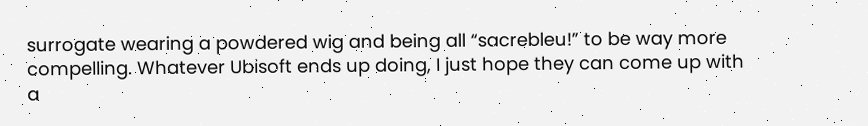surrogate wearing a powdered wig and being all “sacrebleu!” to be way more compelling. Whatever Ubisoft ends up doing, I just hope they can come up with a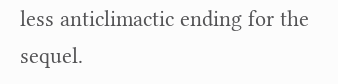less anticlimactic ending for the sequel.